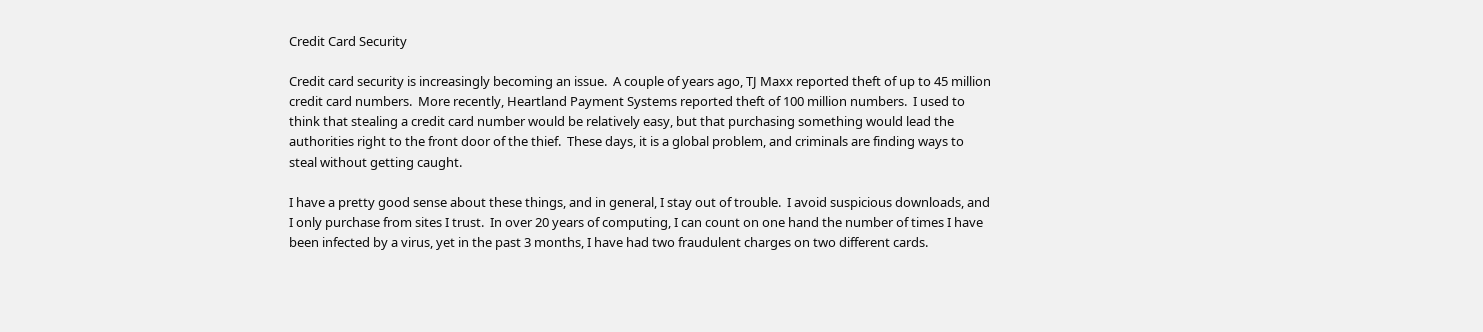Credit Card Security

Credit card security is increasingly becoming an issue.  A couple of years ago, TJ Maxx reported theft of up to 45 million credit card numbers.  More recently, Heartland Payment Systems reported theft of 100 million numbers.  I used to think that stealing a credit card number would be relatively easy, but that purchasing something would lead the authorities right to the front door of the thief.  These days, it is a global problem, and criminals are finding ways to steal without getting caught.

I have a pretty good sense about these things, and in general, I stay out of trouble.  I avoid suspicious downloads, and I only purchase from sites I trust.  In over 20 years of computing, I can count on one hand the number of times I have been infected by a virus, yet in the past 3 months, I have had two fraudulent charges on two different cards.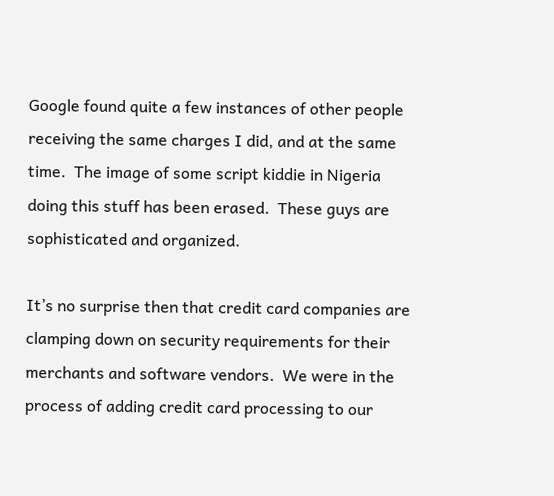Google found quite a few instances of other people receiving the same charges I did, and at the same time.  The image of some script kiddie in Nigeria doing this stuff has been erased.  These guys are sophisticated and organized.

It’s no surprise then that credit card companies are clamping down on security requirements for their merchants and software vendors.  We were in the process of adding credit card processing to our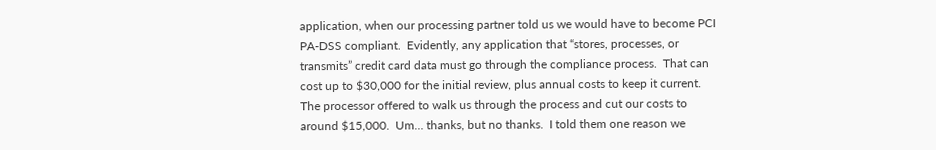application, when our processing partner told us we would have to become PCI PA-DSS compliant.  Evidently, any application that “stores, processes, or transmits” credit card data must go through the compliance process.  That can cost up to $30,000 for the initial review, plus annual costs to keep it current.  The processor offered to walk us through the process and cut our costs to around $15,000.  Um… thanks, but no thanks.  I told them one reason we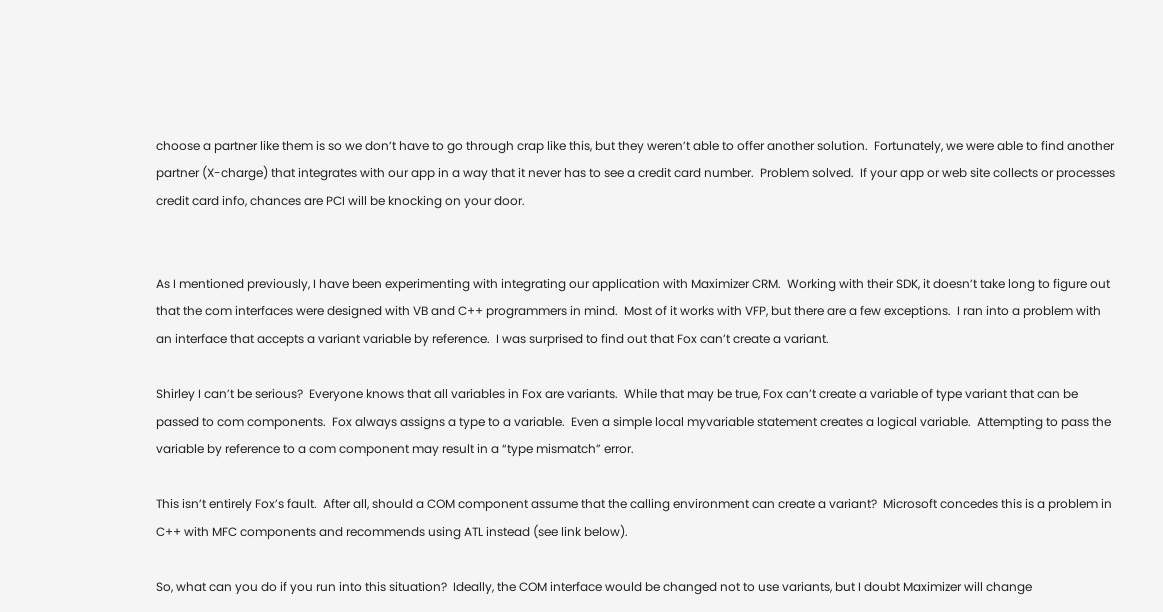choose a partner like them is so we don’t have to go through crap like this, but they weren’t able to offer another solution.  Fortunately, we were able to find another partner (X-charge) that integrates with our app in a way that it never has to see a credit card number.  Problem solved.  If your app or web site collects or processes credit card info, chances are PCI will be knocking on your door.


As I mentioned previously, I have been experimenting with integrating our application with Maximizer CRM.  Working with their SDK, it doesn’t take long to figure out that the com interfaces were designed with VB and C++ programmers in mind.  Most of it works with VFP, but there are a few exceptions.  I ran into a problem with an interface that accepts a variant variable by reference.  I was surprised to find out that Fox can’t create a variant.

Shirley I can’t be serious?  Everyone knows that all variables in Fox are variants.  While that may be true, Fox can’t create a variable of type variant that can be passed to com components.  Fox always assigns a type to a variable.  Even a simple local myvariable statement creates a logical variable.  Attempting to pass the variable by reference to a com component may result in a “type mismatch” error.

This isn’t entirely Fox’s fault.  After all, should a COM component assume that the calling environment can create a variant?  Microsoft concedes this is a problem in C++ with MFC components and recommends using ATL instead (see link below).

So, what can you do if you run into this situation?  Ideally, the COM interface would be changed not to use variants, but I doubt Maximizer will change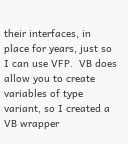their interfaces, in place for years, just so I can use VFP.  VB does allow you to create variables of type variant, so I created a VB wrapper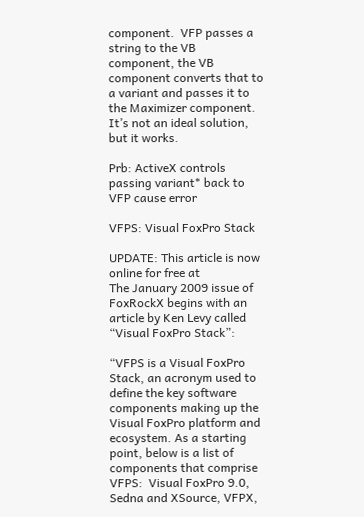component.  VFP passes a string to the VB component, the VB component converts that to a variant and passes it to the Maximizer component.  It’s not an ideal solution, but it works.

Prb: ActiveX controls passing variant* back to VFP cause error

VFPS: Visual FoxPro Stack

UPDATE: This article is now online for free at
The January 2009 issue of FoxRockX begins with an article by Ken Levy called “Visual FoxPro Stack”:

“VFPS is a Visual FoxPro Stack, an acronym used to define the key software components making up the Visual FoxPro platform and ecosystem. As a starting point, below is a list of components that comprise VFPS:  Visual FoxPro 9.0, Sedna and XSource, VFPX,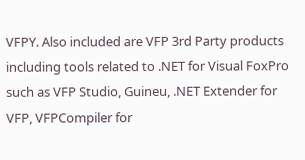VFPY. Also included are VFP 3rd Party products including tools related to .NET for Visual FoxPro such as VFP Studio, Guineu, .NET Extender for VFP, VFPCompiler for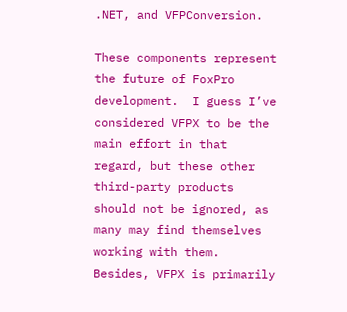.NET, and VFPConversion.

These components represent the future of FoxPro development.  I guess I’ve considered VFPX to be the main effort in that regard, but these other third-party products should not be ignored, as many may find themselves working with them.  Besides, VFPX is primarily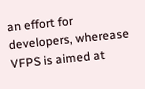an effort for developers, wherease VFPS is aimed at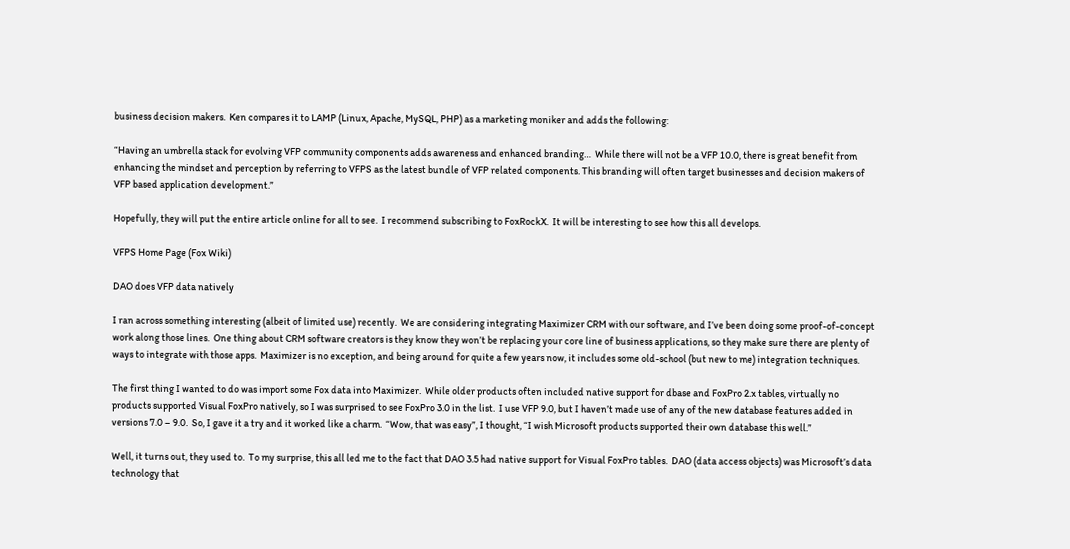business decision makers.  Ken compares it to LAMP (Linux, Apache, MySQL, PHP) as a marketing moniker and adds the following:

“Having an umbrella stack for evolving VFP community components adds awareness and enhanced branding…  While there will not be a VFP 10.0, there is great benefit from enhancing the mindset and perception by referring to VFPS as the latest bundle of VFP related components. This branding will often target businesses and decision makers of VFP based application development.”

Hopefully, they will put the entire article online for all to see.  I recommend subscribing to FoxRockX.  It will be interesting to see how this all develops.

VFPS Home Page (Fox Wiki)

DAO does VFP data natively

I ran across something interesting (albeit of limited use) recently.  We are considering integrating Maximizer CRM with our software, and I’ve been doing some proof-of-concept work along those lines.  One thing about CRM software creators is they know they won’t be replacing your core line of business applications, so they make sure there are plenty of ways to integrate with those apps.  Maximizer is no exception, and being around for quite a few years now, it includes some old-school (but new to me) integration techniques.

The first thing I wanted to do was import some Fox data into Maximizer.  While older products often included native support for dbase and FoxPro 2.x tables, virtually no products supported Visual FoxPro natively, so I was surprised to see FoxPro 3.0 in the list.  I use VFP 9.0, but I haven’t made use of any of the new database features added in versions 7.0 – 9.0.  So, I gave it a try and it worked like a charm.  “Wow, that was easy”, I thought, “I wish Microsoft products supported their own database this well.”

Well, it turns out, they used to.  To my surprise, this all led me to the fact that DAO 3.5 had native support for Visual FoxPro tables.  DAO (data access objects) was Microsoft’s data technology that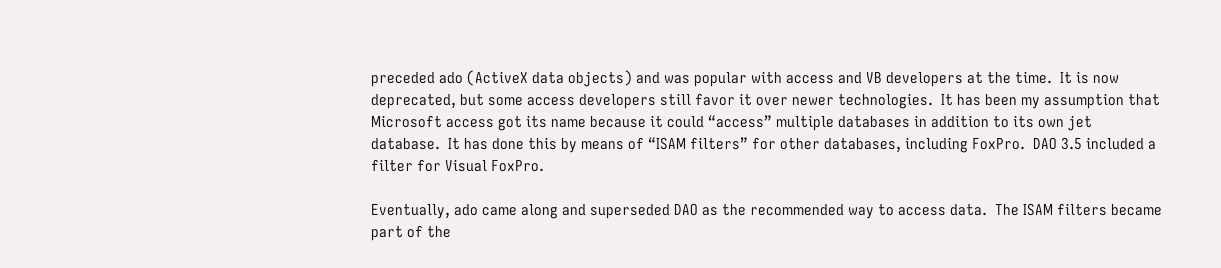preceded ado (ActiveX data objects) and was popular with access and VB developers at the time.  It is now deprecated, but some access developers still favor it over newer technologies.  It has been my assumption that Microsoft access got its name because it could “access” multiple databases in addition to its own jet database.  It has done this by means of “ISAM filters” for other databases, including FoxPro.  DAO 3.5 included a filter for Visual FoxPro.

Eventually, ado came along and superseded DAO as the recommended way to access data.  The ISAM filters became part of the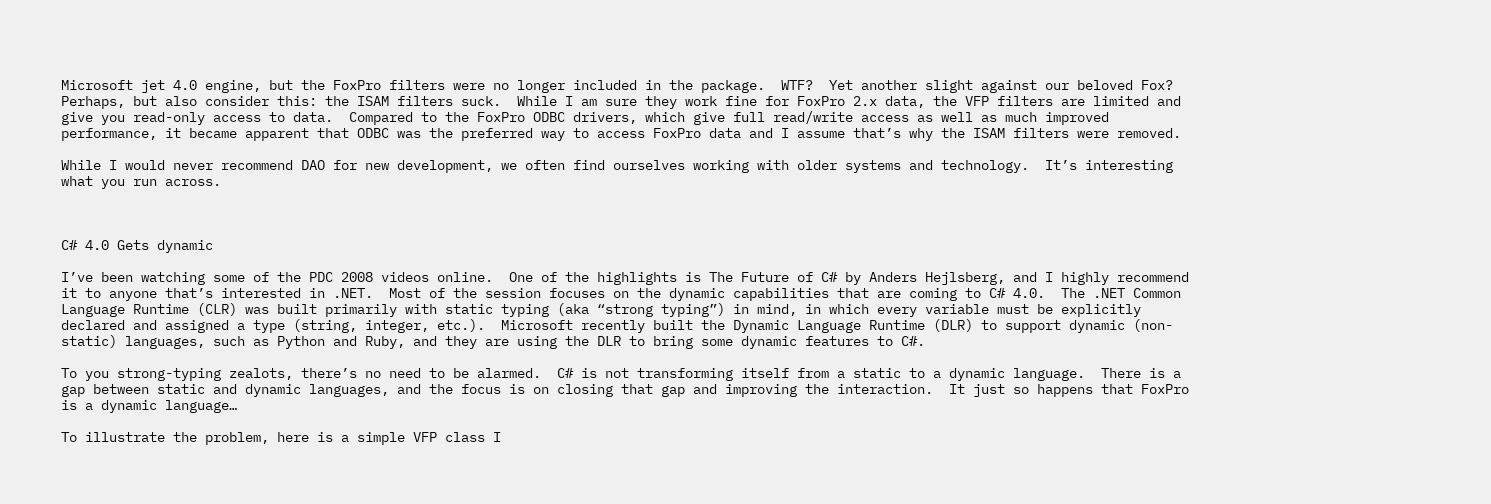Microsoft jet 4.0 engine, but the FoxPro filters were no longer included in the package.  WTF?  Yet another slight against our beloved Fox?  Perhaps, but also consider this: the ISAM filters suck.  While I am sure they work fine for FoxPro 2.x data, the VFP filters are limited and give you read-only access to data.  Compared to the FoxPro ODBC drivers, which give full read/write access as well as much improved performance, it became apparent that ODBC was the preferred way to access FoxPro data and I assume that’s why the ISAM filters were removed.

While I would never recommend DAO for new development, we often find ourselves working with older systems and technology.  It’s interesting what you run across.



C# 4.0 Gets dynamic

I’ve been watching some of the PDC 2008 videos online.  One of the highlights is The Future of C# by Anders Hejlsberg, and I highly recommend it to anyone that’s interested in .NET.  Most of the session focuses on the dynamic capabilities that are coming to C# 4.0.  The .NET Common Language Runtime (CLR) was built primarily with static typing (aka “strong typing”) in mind, in which every variable must be explicitly declared and assigned a type (string, integer, etc.).  Microsoft recently built the Dynamic Language Runtime (DLR) to support dynamic (non-static) languages, such as Python and Ruby, and they are using the DLR to bring some dynamic features to C#.

To you strong-typing zealots, there’s no need to be alarmed.  C# is not transforming itself from a static to a dynamic language.  There is a gap between static and dynamic languages, and the focus is on closing that gap and improving the interaction.  It just so happens that FoxPro is a dynamic language…

To illustrate the problem, here is a simple VFP class I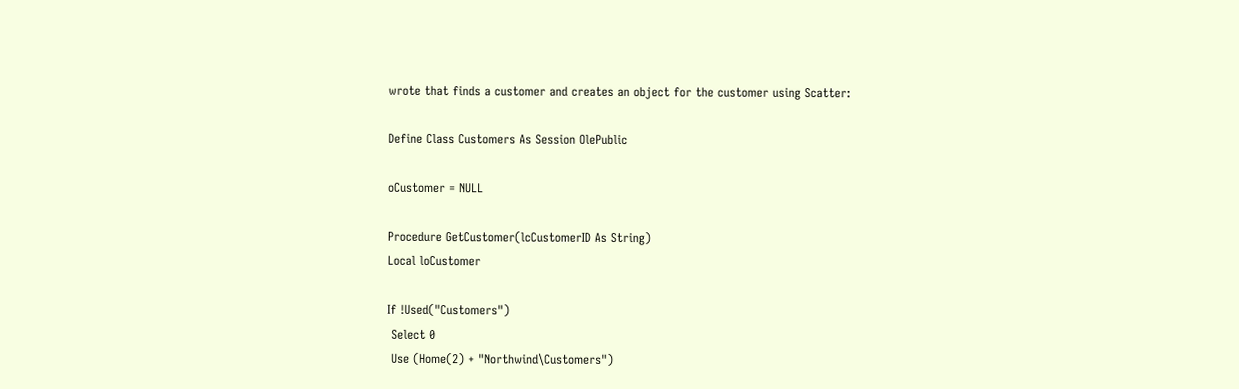wrote that finds a customer and creates an object for the customer using Scatter:

Define Class Customers As Session OlePublic

oCustomer = NULL

Procedure GetCustomer(lcCustomerID As String)
Local loCustomer

If !Used("Customers")
 Select 0
 Use (Home(2) + "Northwind\Customers")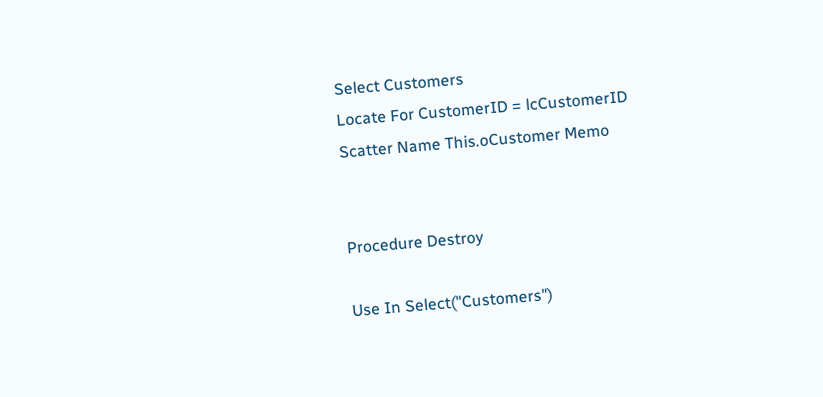Select Customers
Locate For CustomerID = lcCustomerID
Scatter Name This.oCustomer Memo


Procedure Destroy

Use In Select("Customers")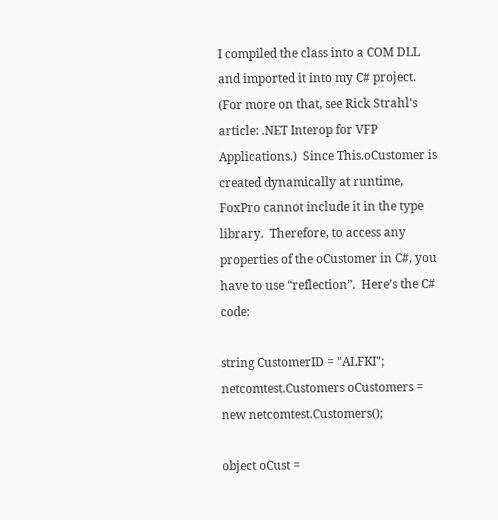I compiled the class into a COM DLL and imported it into my C# project.  (For more on that, see Rick Strahl’s article: .NET Interop for VFP Applications.)  Since This.oCustomer is created dynamically at runtime, FoxPro cannot include it in the type library.  Therefore, to access any properties of the oCustomer in C#, you have to use “reflection”.  Here’s the C# code:

string CustomerID = "ALFKI";
netcomtest.Customers oCustomers = new netcomtest.Customers();

object oCust =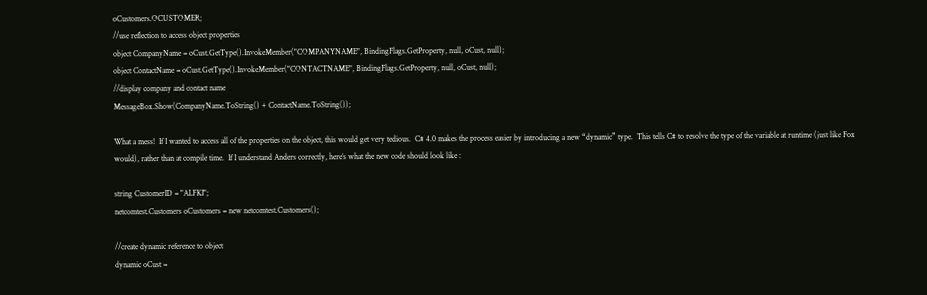oCustomers.OCUSTOMER;
//use reflection to access object properties
object CompanyName = oCust.GetType().InvokeMember("COMPANYNAME", BindingFlags.GetProperty, null, oCust, null);
object ContactName = oCust.GetType().InvokeMember("CONTACTNAME", BindingFlags.GetProperty, null, oCust, null);
//display company and contact name
MessageBox.Show(CompanyName.ToString() + ContactName.ToString());

What a mess!  If I wanted to access all of the properties on the object, this would get very tedious.  C# 4.0 makes the process easier by introducing a new “dynamic” type.  This tells C# to resolve the type of the variable at runtime (just like Fox would), rather than at compile time.  If I understand Anders correctly, here’s what the new code should look like :

string CustomerID = "ALFKI";
netcomtest.Customers oCustomers = new netcomtest.Customers();

//create dynamic reference to object
dynamic oCust =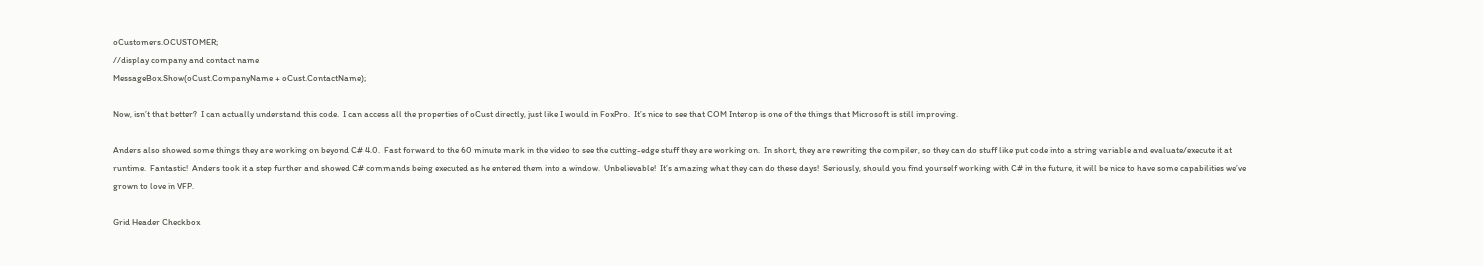oCustomers.OCUSTOMER;
//display company and contact name
MessageBox.Show(oCust.CompanyName + oCust.ContactName);

Now, isn’t that better?  I can actually understand this code.  I can access all the properties of oCust directly, just like I would in FoxPro.  It’s nice to see that COM Interop is one of the things that Microsoft is still improving.

Anders also showed some things they are working on beyond C# 4.0.  Fast forward to the 60 minute mark in the video to see the cutting-edge stuff they are working on.  In short, they are rewriting the compiler, so they can do stuff like put code into a string variable and evaluate/execute it at runtime.  Fantastic!  Anders took it a step further and showed C# commands being executed as he entered them into a window.  Unbelievable!  It’s amazing what they can do these days!  Seriously, should you find yourself working with C# in the future, it will be nice to have some capabilities we’ve grown to love in VFP.

Grid Header Checkbox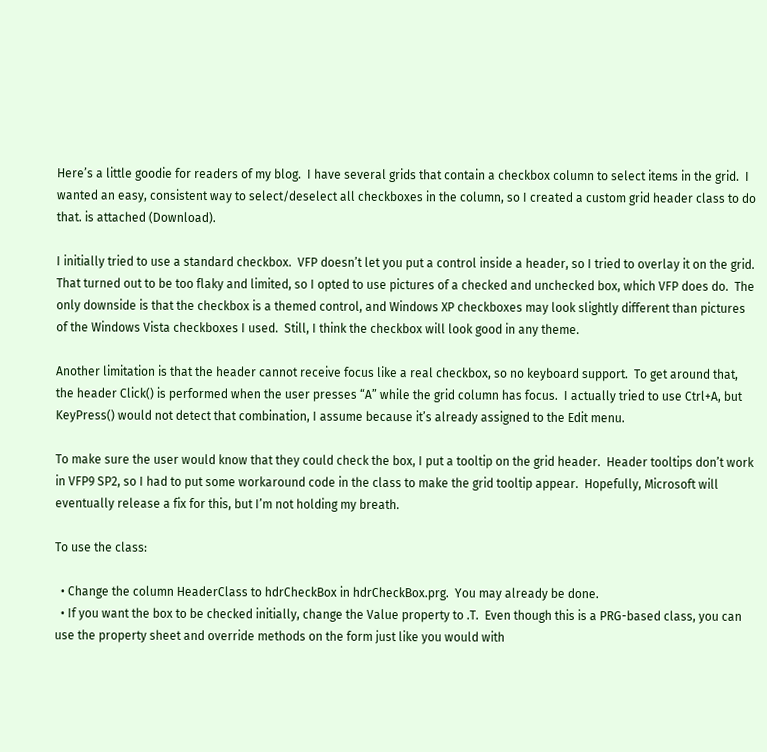Here’s a little goodie for readers of my blog.  I have several grids that contain a checkbox column to select items in the grid.  I wanted an easy, consistent way to select/deselect all checkboxes in the column, so I created a custom grid header class to do that. is attached (Download).

I initially tried to use a standard checkbox.  VFP doesn’t let you put a control inside a header, so I tried to overlay it on the grid.  That turned out to be too flaky and limited, so I opted to use pictures of a checked and unchecked box, which VFP does do.  The only downside is that the checkbox is a themed control, and Windows XP checkboxes may look slightly different than pictures of the Windows Vista checkboxes I used.  Still, I think the checkbox will look good in any theme.

Another limitation is that the header cannot receive focus like a real checkbox, so no keyboard support.  To get around that, the header Click() is performed when the user presses “A” while the grid column has focus.  I actually tried to use Ctrl+A, but KeyPress() would not detect that combination, I assume because it’s already assigned to the Edit menu.

To make sure the user would know that they could check the box, I put a tooltip on the grid header.  Header tooltips don’t work in VFP9 SP2, so I had to put some workaround code in the class to make the grid tooltip appear.  Hopefully, Microsoft will eventually release a fix for this, but I’m not holding my breath.

To use the class:

  • Change the column HeaderClass to hdrCheckBox in hdrCheckBox.prg.  You may already be done.
  • If you want the box to be checked initially, change the Value property to .T.  Even though this is a PRG-based class, you can use the property sheet and override methods on the form just like you would with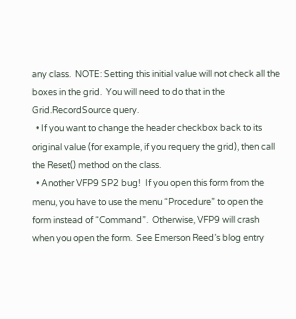any class.  NOTE: Setting this initial value will not check all the boxes in the grid.  You will need to do that in the Grid.RecordSource query.
  • If you want to change the header checkbox back to its original value (for example, if you requery the grid), then call the Reset() method on the class.
  • Another VFP9 SP2 bug!  If you open this form from the menu, you have to use the menu “Procedure” to open the form instead of “Command”.  Otherwise, VFP9 will crash when you open the form.  See Emerson Reed’s blog entry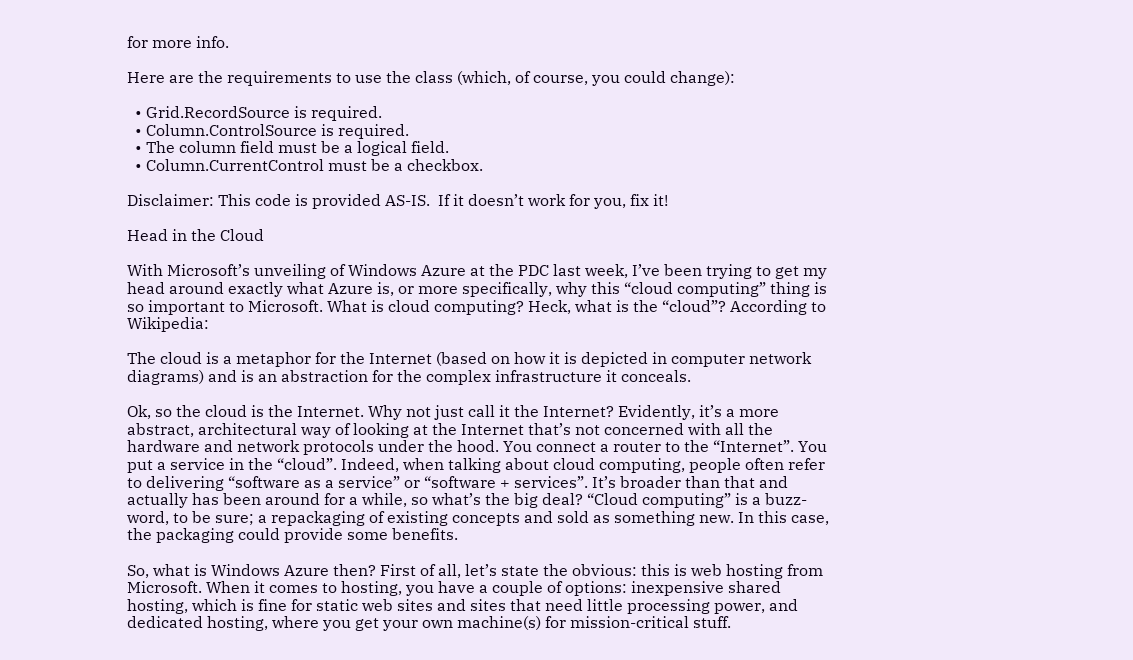for more info.

Here are the requirements to use the class (which, of course, you could change):

  • Grid.RecordSource is required.
  • Column.ControlSource is required.
  • The column field must be a logical field.
  • Column.CurrentControl must be a checkbox.

Disclaimer: This code is provided AS-IS.  If it doesn’t work for you, fix it!

Head in the Cloud

With Microsoft’s unveiling of Windows Azure at the PDC last week, I’ve been trying to get my head around exactly what Azure is, or more specifically, why this “cloud computing” thing is so important to Microsoft. What is cloud computing? Heck, what is the “cloud”? According to Wikipedia:

The cloud is a metaphor for the Internet (based on how it is depicted in computer network diagrams) and is an abstraction for the complex infrastructure it conceals.

Ok, so the cloud is the Internet. Why not just call it the Internet? Evidently, it’s a more abstract, architectural way of looking at the Internet that’s not concerned with all the hardware and network protocols under the hood. You connect a router to the “Internet”. You put a service in the “cloud”. Indeed, when talking about cloud computing, people often refer to delivering “software as a service” or “software + services”. It’s broader than that and actually has been around for a while, so what’s the big deal? “Cloud computing” is a buzz-word, to be sure; a repackaging of existing concepts and sold as something new. In this case, the packaging could provide some benefits.

So, what is Windows Azure then? First of all, let’s state the obvious: this is web hosting from Microsoft. When it comes to hosting, you have a couple of options: inexpensive shared hosting, which is fine for static web sites and sites that need little processing power, and dedicated hosting, where you get your own machine(s) for mission-critical stuff.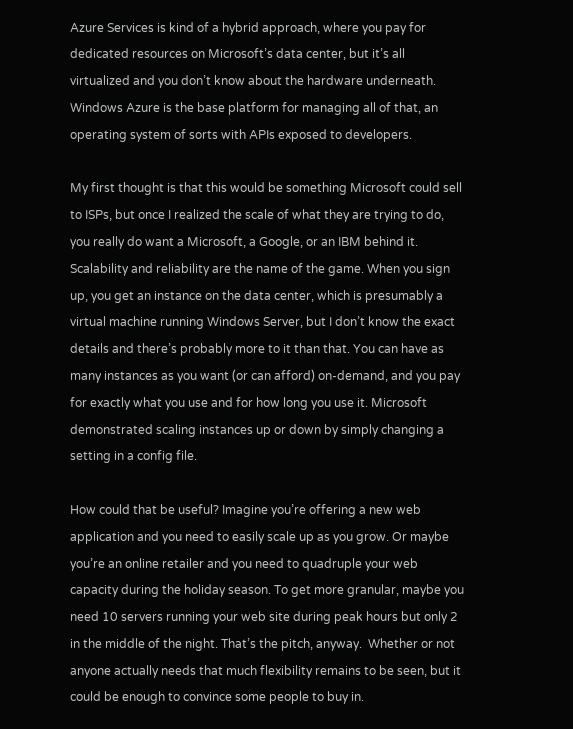Azure Services is kind of a hybrid approach, where you pay for dedicated resources on Microsoft’s data center, but it’s all virtualized and you don’t know about the hardware underneath. Windows Azure is the base platform for managing all of that, an operating system of sorts with APIs exposed to developers.

My first thought is that this would be something Microsoft could sell to ISPs, but once I realized the scale of what they are trying to do, you really do want a Microsoft, a Google, or an IBM behind it. Scalability and reliability are the name of the game. When you sign up, you get an instance on the data center, which is presumably a virtual machine running Windows Server, but I don’t know the exact details and there’s probably more to it than that. You can have as many instances as you want (or can afford) on-demand, and you pay for exactly what you use and for how long you use it. Microsoft demonstrated scaling instances up or down by simply changing a setting in a config file.

How could that be useful? Imagine you’re offering a new web application and you need to easily scale up as you grow. Or maybe you’re an online retailer and you need to quadruple your web capacity during the holiday season. To get more granular, maybe you need 10 servers running your web site during peak hours but only 2 in the middle of the night. That’s the pitch, anyway.  Whether or not anyone actually needs that much flexibility remains to be seen, but it could be enough to convince some people to buy in.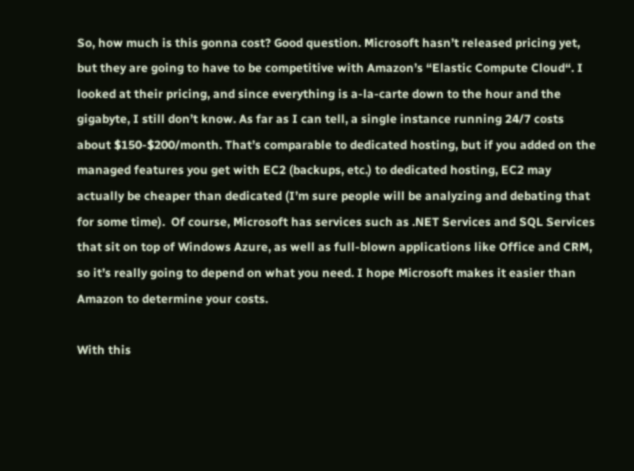So, how much is this gonna cost? Good question. Microsoft hasn’t released pricing yet, but they are going to have to be competitive with Amazon’s “Elastic Compute Cloud“. I looked at their pricing, and since everything is a-la-carte down to the hour and the gigabyte, I still don’t know. As far as I can tell, a single instance running 24/7 costs about $150-$200/month. That’s comparable to dedicated hosting, but if you added on the managed features you get with EC2 (backups, etc.) to dedicated hosting, EC2 may actually be cheaper than dedicated (I’m sure people will be analyzing and debating that for some time).  Of course, Microsoft has services such as .NET Services and SQL Services that sit on top of Windows Azure, as well as full-blown applications like Office and CRM, so it’s really going to depend on what you need. I hope Microsoft makes it easier than Amazon to determine your costs.

With this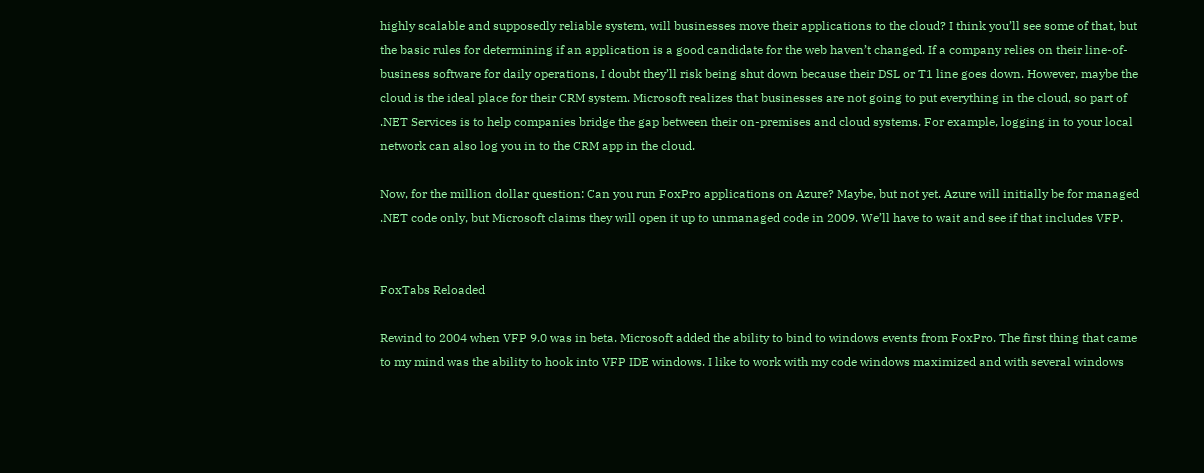highly scalable and supposedly reliable system, will businesses move their applications to the cloud? I think you’ll see some of that, but the basic rules for determining if an application is a good candidate for the web haven’t changed. If a company relies on their line-of-business software for daily operations, I doubt they’ll risk being shut down because their DSL or T1 line goes down. However, maybe the cloud is the ideal place for their CRM system. Microsoft realizes that businesses are not going to put everything in the cloud, so part of .NET Services is to help companies bridge the gap between their on-premises and cloud systems. For example, logging in to your local network can also log you in to the CRM app in the cloud.

Now, for the million dollar question: Can you run FoxPro applications on Azure? Maybe, but not yet. Azure will initially be for managed .NET code only, but Microsoft claims they will open it up to unmanaged code in 2009. We’ll have to wait and see if that includes VFP.


FoxTabs Reloaded

Rewind to 2004 when VFP 9.0 was in beta. Microsoft added the ability to bind to windows events from FoxPro. The first thing that came to my mind was the ability to hook into VFP IDE windows. I like to work with my code windows maximized and with several windows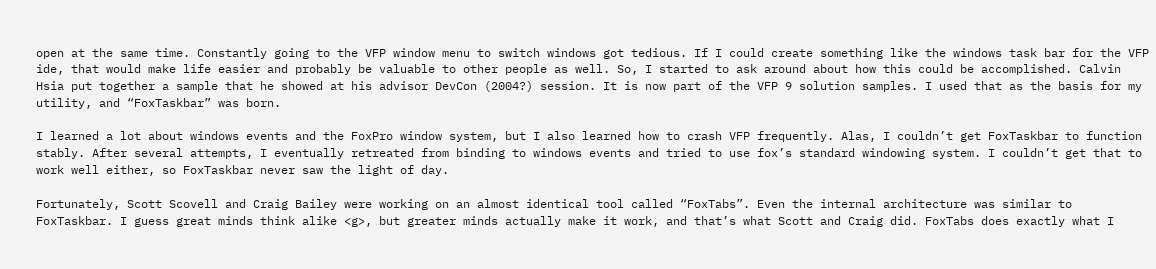open at the same time. Constantly going to the VFP window menu to switch windows got tedious. If I could create something like the windows task bar for the VFP ide, that would make life easier and probably be valuable to other people as well. So, I started to ask around about how this could be accomplished. Calvin Hsia put together a sample that he showed at his advisor DevCon (2004?) session. It is now part of the VFP 9 solution samples. I used that as the basis for my utility, and “FoxTaskbar” was born.

I learned a lot about windows events and the FoxPro window system, but I also learned how to crash VFP frequently. Alas, I couldn’t get FoxTaskbar to function stably. After several attempts, I eventually retreated from binding to windows events and tried to use fox’s standard windowing system. I couldn’t get that to work well either, so FoxTaskbar never saw the light of day.

Fortunately, Scott Scovell and Craig Bailey were working on an almost identical tool called “FoxTabs”. Even the internal architecture was similar to FoxTaskbar. I guess great minds think alike <g>, but greater minds actually make it work, and that’s what Scott and Craig did. FoxTabs does exactly what I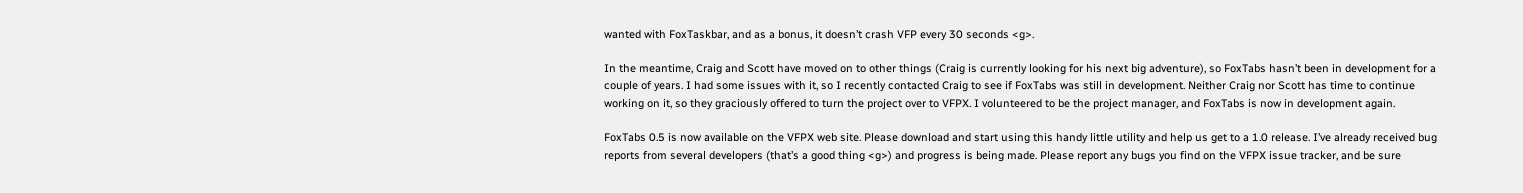wanted with FoxTaskbar, and as a bonus, it doesn’t crash VFP every 30 seconds <g>.

In the meantime, Craig and Scott have moved on to other things (Craig is currently looking for his next big adventure), so FoxTabs hasn’t been in development for a couple of years. I had some issues with it, so I recently contacted Craig to see if FoxTabs was still in development. Neither Craig nor Scott has time to continue working on it, so they graciously offered to turn the project over to VFPX. I volunteered to be the project manager, and FoxTabs is now in development again.

FoxTabs 0.5 is now available on the VFPX web site. Please download and start using this handy little utility and help us get to a 1.0 release. I’ve already received bug reports from several developers (that’s a good thing <g>) and progress is being made. Please report any bugs you find on the VFPX issue tracker, and be sure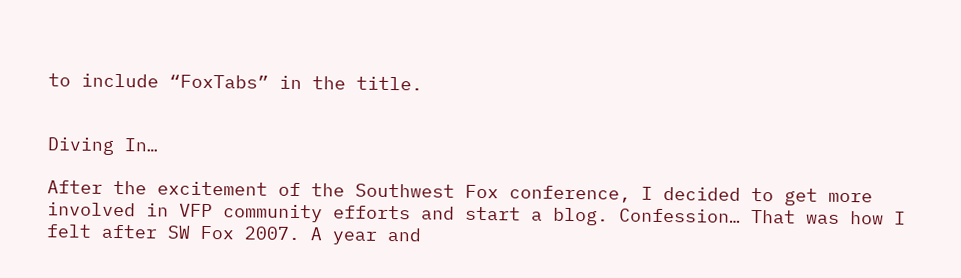to include “FoxTabs” in the title.


Diving In…

After the excitement of the Southwest Fox conference, I decided to get more involved in VFP community efforts and start a blog. Confession… That was how I felt after SW Fox 2007. A year and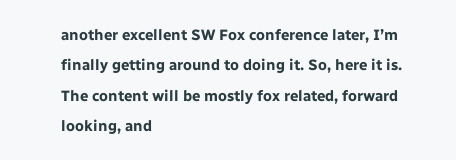another excellent SW Fox conference later, I’m finally getting around to doing it. So, here it is. The content will be mostly fox related, forward looking, and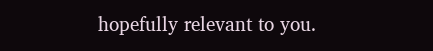hopefully relevant to you.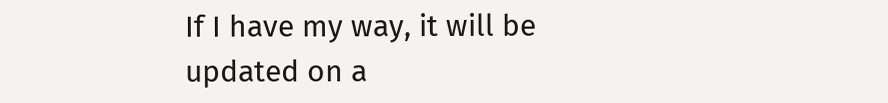If I have my way, it will be updated on a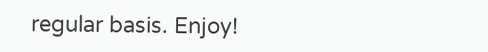regular basis. Enjoy!